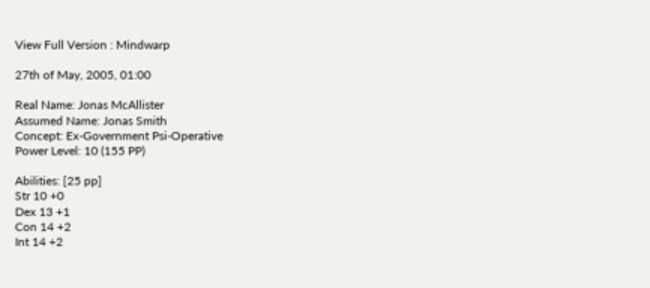View Full Version : Mindwarp

27th of May, 2005, 01:00

Real Name: Jonas McAllister
Assumed Name: Jonas Smith
Concept: Ex-Government Psi-Operative
Power Level: 10 (155 PP)

Abilities: [25 pp]
Str 10 +0
Dex 13 +1
Con 14 +2
Int 14 +2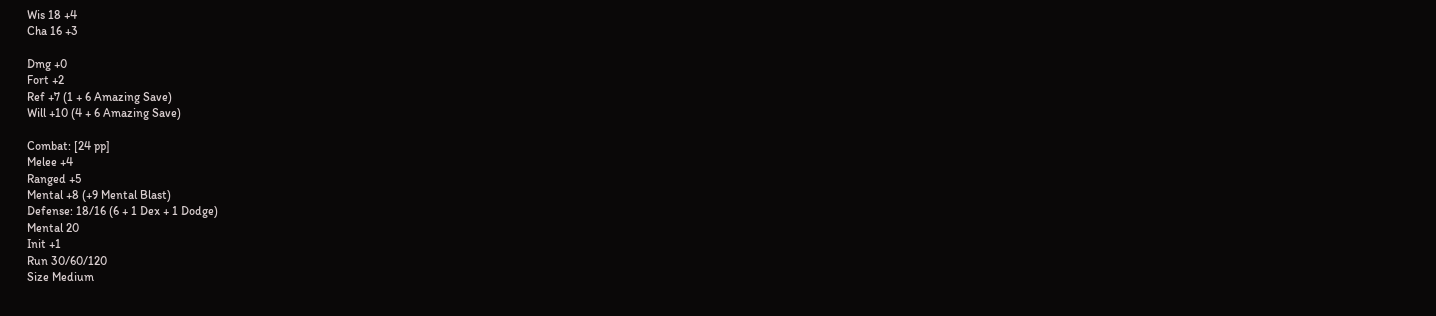Wis 18 +4
Cha 16 +3

Dmg +0
Fort +2
Ref +7 (1 + 6 Amazing Save)
Will +10 (4 + 6 Amazing Save)

Combat: [24 pp]
Melee +4
Ranged +5
Mental +8 (+9 Mental Blast)
Defense: 18/16 (6 + 1 Dex + 1 Dodge)
Mental 20
Init +1
Run 30/60/120
Size Medium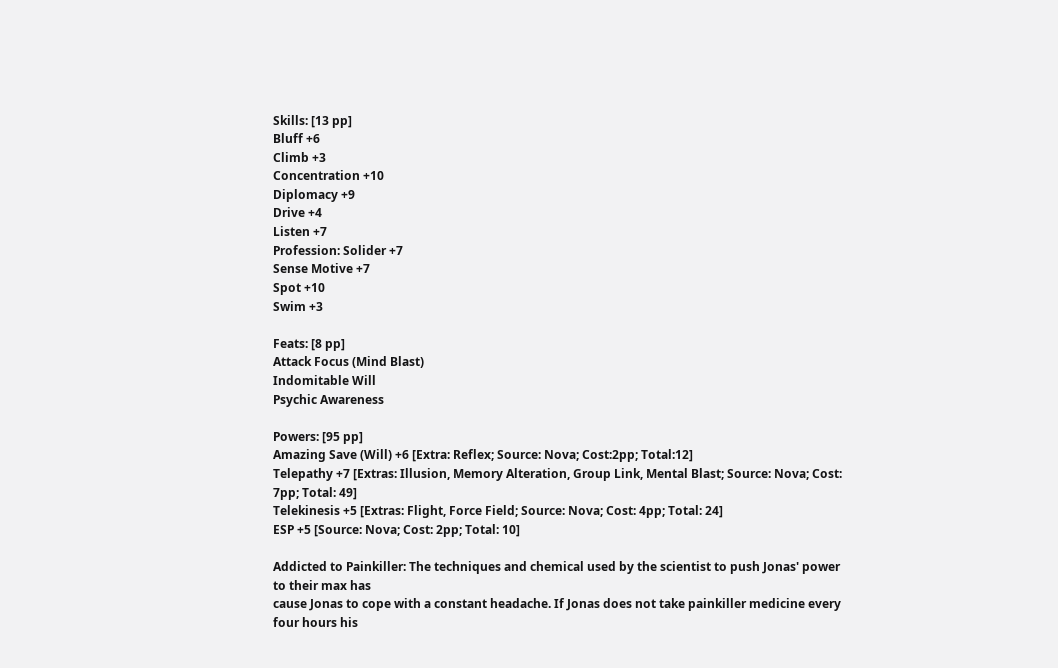Skills: [13 pp]
Bluff +6
Climb +3
Concentration +10
Diplomacy +9
Drive +4
Listen +7
Profession: Solider +7
Sense Motive +7
Spot +10
Swim +3

Feats: [8 pp]
Attack Focus (Mind Blast)
Indomitable Will
Psychic Awareness

Powers: [95 pp]
Amazing Save (Will) +6 [Extra: Reflex; Source: Nova; Cost:2pp; Total:12]
Telepathy +7 [Extras: Illusion, Memory Alteration, Group Link, Mental Blast; Source: Nova; Cost: 7pp; Total: 49]
Telekinesis +5 [Extras: Flight, Force Field; Source: Nova; Cost: 4pp; Total: 24]
ESP +5 [Source: Nova; Cost: 2pp; Total: 10]

Addicted to Painkiller: The techniques and chemical used by the scientist to push Jonas' power to their max has
cause Jonas to cope with a constant headache. If Jonas does not take painkiller medicine every four hours his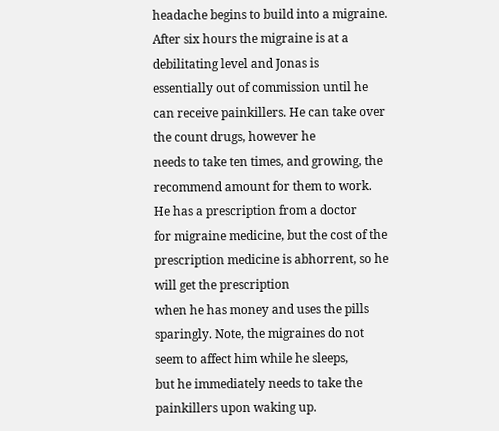headache begins to build into a migraine. After six hours the migraine is at a debilitating level and Jonas is
essentially out of commission until he can receive painkillers. He can take over the count drugs, however he
needs to take ten times, and growing, the recommend amount for them to work. He has a prescription from a doctor
for migraine medicine, but the cost of the prescription medicine is abhorrent, so he will get the prescription
when he has money and uses the pills sparingly. Note, the migraines do not seem to affect him while he sleeps,
but he immediately needs to take the painkillers upon waking up.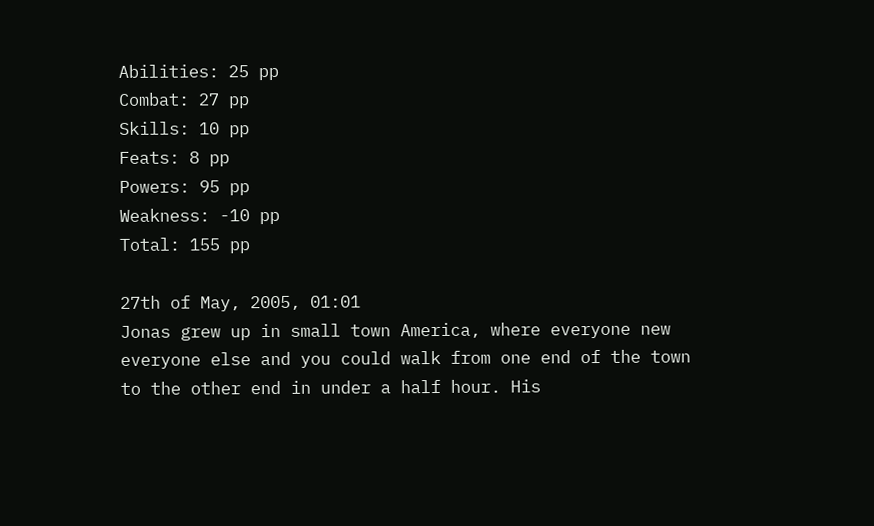Abilities: 25 pp
Combat: 27 pp
Skills: 10 pp
Feats: 8 pp
Powers: 95 pp
Weakness: -10 pp
Total: 155 pp

27th of May, 2005, 01:01
Jonas grew up in small town America, where everyone new everyone else and you could walk from one end of the town
to the other end in under a half hour. His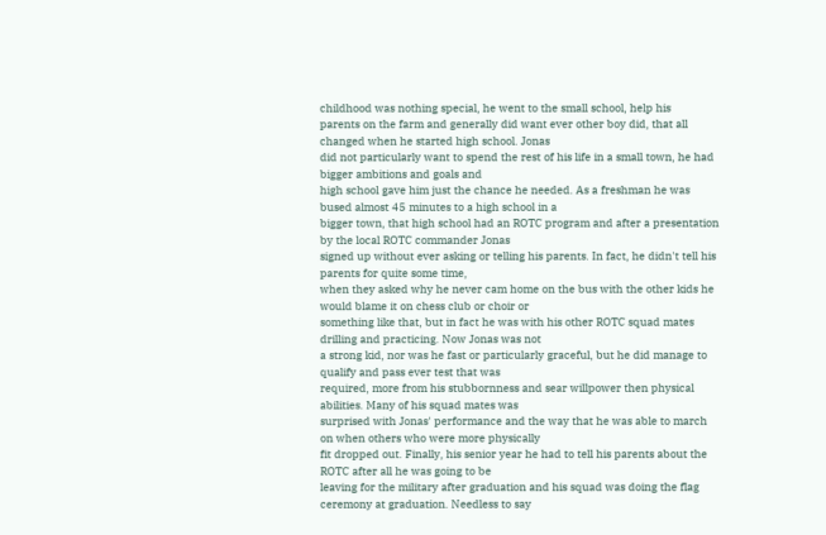childhood was nothing special, he went to the small school, help his
parents on the farm and generally did want ever other boy did, that all changed when he started high school. Jonas
did not particularly want to spend the rest of his life in a small town, he had bigger ambitions and goals and
high school gave him just the chance he needed. As a freshman he was bused almost 45 minutes to a high school in a
bigger town, that high school had an ROTC program and after a presentation by the local ROTC commander Jonas
signed up without ever asking or telling his parents. In fact, he didn't tell his parents for quite some time,
when they asked why he never cam home on the bus with the other kids he would blame it on chess club or choir or
something like that, but in fact he was with his other ROTC squad mates drilling and practicing. Now Jonas was not
a strong kid, nor was he fast or particularly graceful, but he did manage to qualify and pass ever test that was
required, more from his stubbornness and sear willpower then physical abilities. Many of his squad mates was
surprised with Jonas' performance and the way that he was able to march on when others who were more physically
fit dropped out. Finally, his senior year he had to tell his parents about the ROTC after all he was going to be
leaving for the military after graduation and his squad was doing the flag ceremony at graduation. Needless to say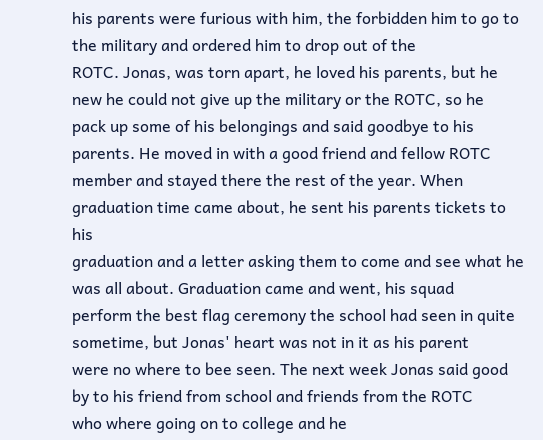his parents were furious with him, the forbidden him to go to the military and ordered him to drop out of the
ROTC. Jonas, was torn apart, he loved his parents, but he new he could not give up the military or the ROTC, so he
pack up some of his belongings and said goodbye to his parents. He moved in with a good friend and fellow ROTC
member and stayed there the rest of the year. When graduation time came about, he sent his parents tickets to his
graduation and a letter asking them to come and see what he was all about. Graduation came and went, his squad
perform the best flag ceremony the school had seen in quite sometime, but Jonas' heart was not in it as his parent
were no where to bee seen. The next week Jonas said good by to his friend from school and friends from the ROTC
who where going on to college and he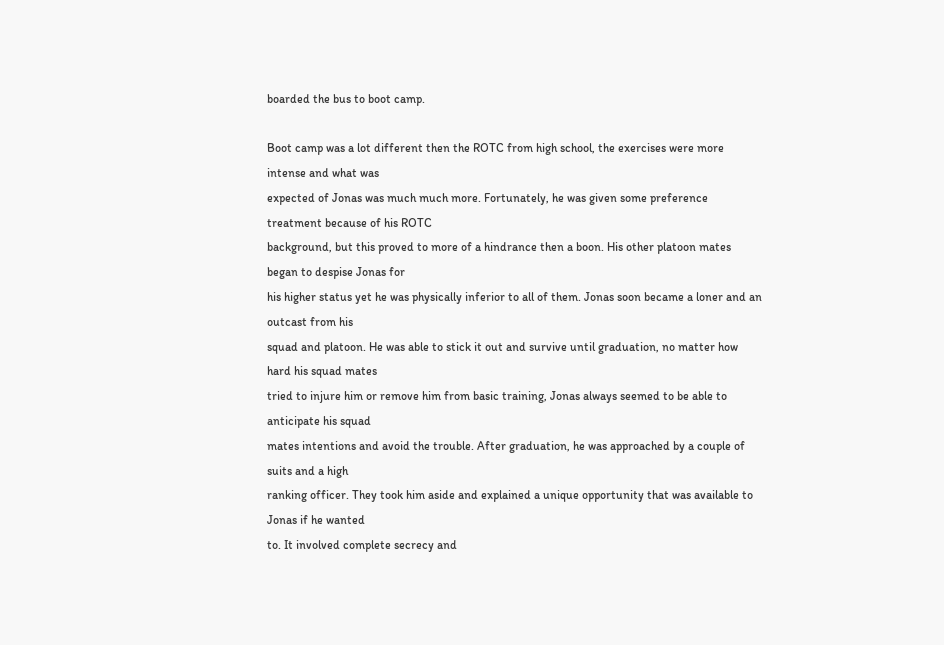boarded the bus to boot camp.

Boot camp was a lot different then the ROTC from high school, the exercises were more intense and what was
expected of Jonas was much much more. Fortunately, he was given some preference treatment because of his ROTC
background, but this proved to more of a hindrance then a boon. His other platoon mates began to despise Jonas for
his higher status yet he was physically inferior to all of them. Jonas soon became a loner and an outcast from his
squad and platoon. He was able to stick it out and survive until graduation, no matter how hard his squad mates
tried to injure him or remove him from basic training, Jonas always seemed to be able to anticipate his squad
mates intentions and avoid the trouble. After graduation, he was approached by a couple of suits and a high
ranking officer. They took him aside and explained a unique opportunity that was available to Jonas if he wanted
to. It involved complete secrecy and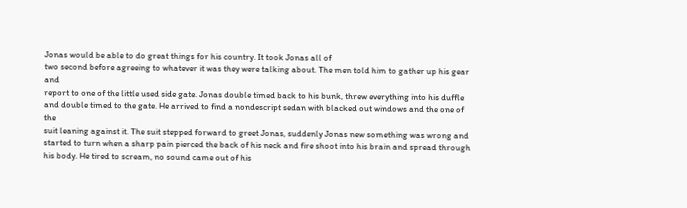Jonas would be able to do great things for his country. It took Jonas all of
two second before agreeing to whatever it was they were talking about. The men told him to gather up his gear and
report to one of the little used side gate. Jonas double timed back to his bunk, threw everything into his duffle
and double timed to the gate. He arrived to find a nondescript sedan with blacked out windows and the one of the
suit leaning against it. The suit stepped forward to greet Jonas, suddenly Jonas new something was wrong and
started to turn when a sharp pain pierced the back of his neck and fire shoot into his brain and spread through
his body. He tired to scream, no sound came out of his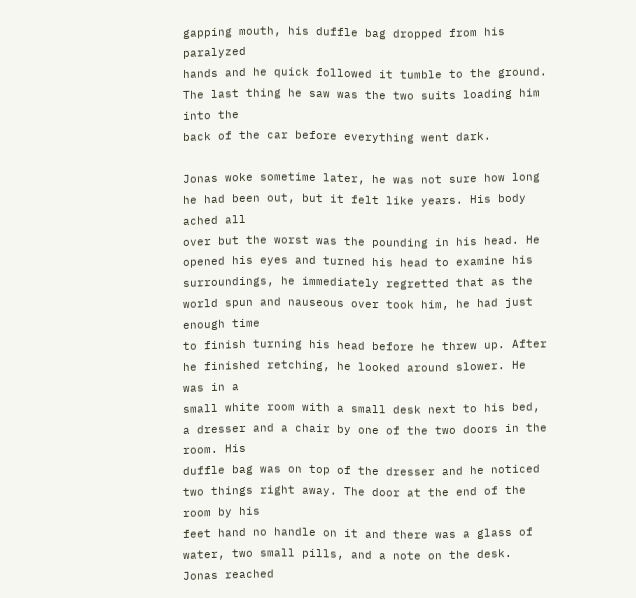gapping mouth, his duffle bag dropped from his paralyzed
hands and he quick followed it tumble to the ground. The last thing he saw was the two suits loading him into the
back of the car before everything went dark.

Jonas woke sometime later, he was not sure how long he had been out, but it felt like years. His body ached all
over but the worst was the pounding in his head. He opened his eyes and turned his head to examine his
surroundings, he immediately regretted that as the world spun and nauseous over took him, he had just enough time
to finish turning his head before he threw up. After he finished retching, he looked around slower. He was in a
small white room with a small desk next to his bed, a dresser and a chair by one of the two doors in the room. His
duffle bag was on top of the dresser and he noticed two things right away. The door at the end of the room by his
feet hand no handle on it and there was a glass of water, two small pills, and a note on the desk. Jonas reached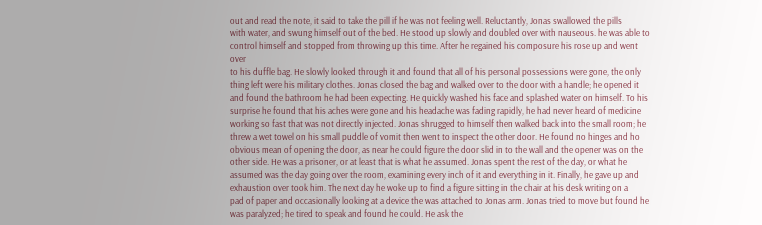out and read the note, it said to take the pill if he was not feeling well. Reluctantly, Jonas swallowed the pills
with water, and swung himself out of the bed. He stood up slowly and doubled over with nauseous. he was able to
control himself and stopped from throwing up this time. After he regained his composure his rose up and went over
to his duffle bag. He slowly looked through it and found that all of his personal possessions were gone, the only
thing left were his military clothes. Jonas closed the bag and walked over to the door with a handle; he opened it
and found the bathroom he had been expecting. He quickly washed his face and splashed water on himself. To his
surprise he found that his aches were gone and his headache was fading rapidly, he had never heard of medicine
working so fast that was not directly injected. Jonas shrugged to himself then walked back into the small room; he
threw a wet towel on his small puddle of vomit then went to inspect the other door. He found no hinges and ho
obvious mean of opening the door, as near he could figure the door slid in to the wall and the opener was on the
other side. He was a prisoner, or at least that is what he assumed. Jonas spent the rest of the day, or what he
assumed was the day going over the room, examining every inch of it and everything in it. Finally, he gave up and
exhaustion over took him. The next day he woke up to find a figure sitting in the chair at his desk writing on a
pad of paper and occasionally looking at a device the was attached to Jonas arm. Jonas tried to move but found he
was paralyzed; he tired to speak and found he could. He ask the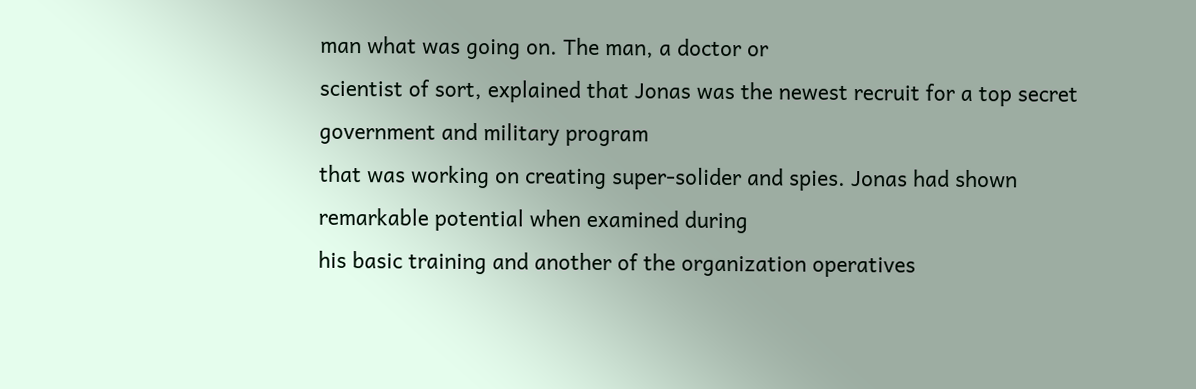man what was going on. The man, a doctor or
scientist of sort, explained that Jonas was the newest recruit for a top secret government and military program
that was working on creating super-solider and spies. Jonas had shown remarkable potential when examined during
his basic training and another of the organization operatives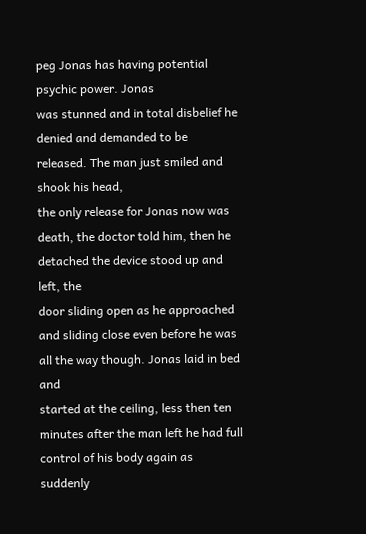peg Jonas has having potential psychic power. Jonas
was stunned and in total disbelief he denied and demanded to be released. The man just smiled and shook his head,
the only release for Jonas now was death, the doctor told him, then he detached the device stood up and left, the
door sliding open as he approached and sliding close even before he was all the way though. Jonas laid in bed and
started at the ceiling, less then ten minutes after the man left he had full control of his body again as suddenly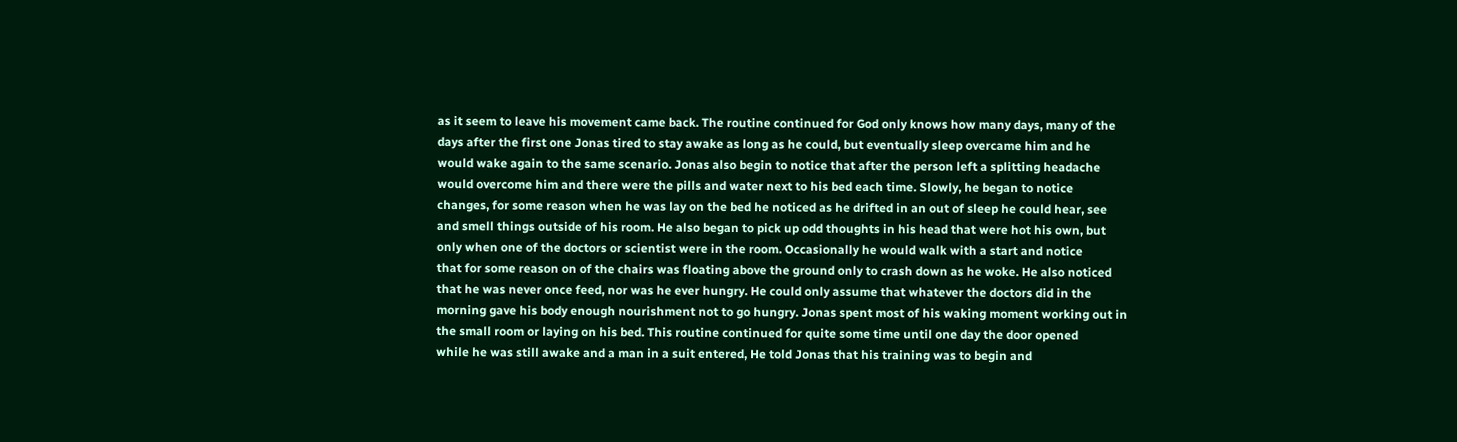as it seem to leave his movement came back. The routine continued for God only knows how many days, many of the
days after the first one Jonas tired to stay awake as long as he could, but eventually sleep overcame him and he
would wake again to the same scenario. Jonas also begin to notice that after the person left a splitting headache
would overcome him and there were the pills and water next to his bed each time. Slowly, he began to notice
changes, for some reason when he was lay on the bed he noticed as he drifted in an out of sleep he could hear, see
and smell things outside of his room. He also began to pick up odd thoughts in his head that were hot his own, but
only when one of the doctors or scientist were in the room. Occasionally he would walk with a start and notice
that for some reason on of the chairs was floating above the ground only to crash down as he woke. He also noticed
that he was never once feed, nor was he ever hungry. He could only assume that whatever the doctors did in the
morning gave his body enough nourishment not to go hungry. Jonas spent most of his waking moment working out in
the small room or laying on his bed. This routine continued for quite some time until one day the door opened
while he was still awake and a man in a suit entered, He told Jonas that his training was to begin and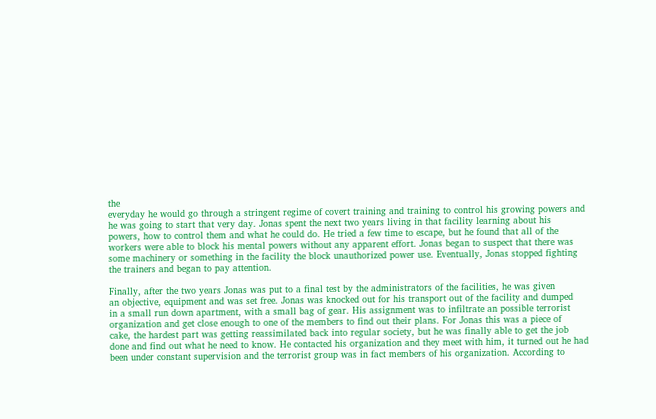the
everyday he would go through a stringent regime of covert training and training to control his growing powers and
he was going to start that very day. Jonas spent the next two years living in that facility learning about his
powers, how to control them and what he could do. He tried a few time to escape, but he found that all of the
workers were able to block his mental powers without any apparent effort. Jonas began to suspect that there was
some machinery or something in the facility the block unauthorized power use. Eventually, Jonas stopped fighting
the trainers and began to pay attention.

Finally, after the two years Jonas was put to a final test by the administrators of the facilities, he was given
an objective, equipment and was set free. Jonas was knocked out for his transport out of the facility and dumped
in a small run down apartment, with a small bag of gear. His assignment was to infiltrate an possible terrorist
organization and get close enough to one of the members to find out their plans. For Jonas this was a piece of
cake, the hardest part was getting reassimilated back into regular society, but he was finally able to get the job
done and find out what he need to know. He contacted his organization and they meet with him, it turned out he had
been under constant supervision and the terrorist group was in fact members of his organization. According to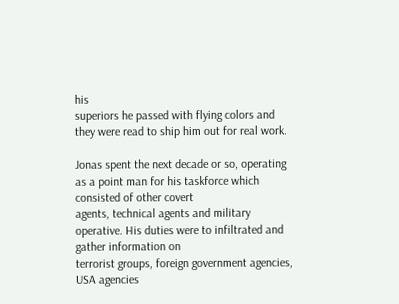his
superiors he passed with flying colors and they were read to ship him out for real work.

Jonas spent the next decade or so, operating as a point man for his taskforce which consisted of other covert
agents, technical agents and military operative. His duties were to infiltrated and gather information on
terrorist groups, foreign government agencies, USA agencies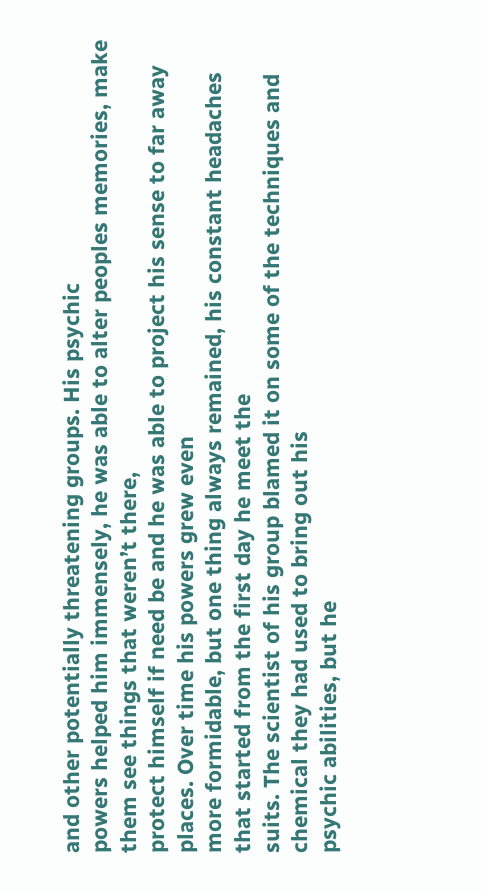and other potentially threatening groups. His psychic
powers helped him immensely, he was able to alter peoples memories, make them see things that weren’t there,
protect himself if need be and he was able to project his sense to far away places. Over time his powers grew even
more formidable, but one thing always remained, his constant headaches that started from the first day he meet the
suits. The scientist of his group blamed it on some of the techniques and chemical they had used to bring out his
psychic abilities, but he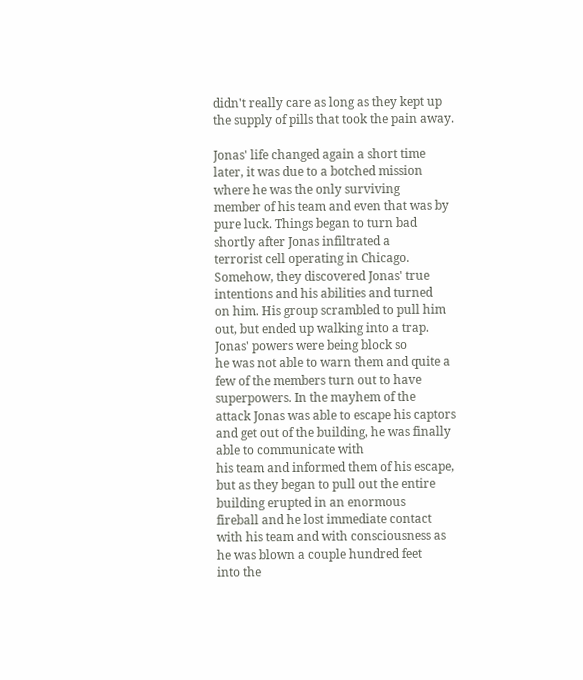didn't really care as long as they kept up the supply of pills that took the pain away.

Jonas' life changed again a short time later, it was due to a botched mission where he was the only surviving
member of his team and even that was by pure luck. Things began to turn bad shortly after Jonas infiltrated a
terrorist cell operating in Chicago. Somehow, they discovered Jonas' true intentions and his abilities and turned
on him. His group scrambled to pull him out, but ended up walking into a trap. Jonas' powers were being block so
he was not able to warn them and quite a few of the members turn out to have superpowers. In the mayhem of the
attack Jonas was able to escape his captors and get out of the building, he was finally able to communicate with
his team and informed them of his escape, but as they began to pull out the entire building erupted in an enormous
fireball and he lost immediate contact with his team and with consciousness as he was blown a couple hundred feet
into the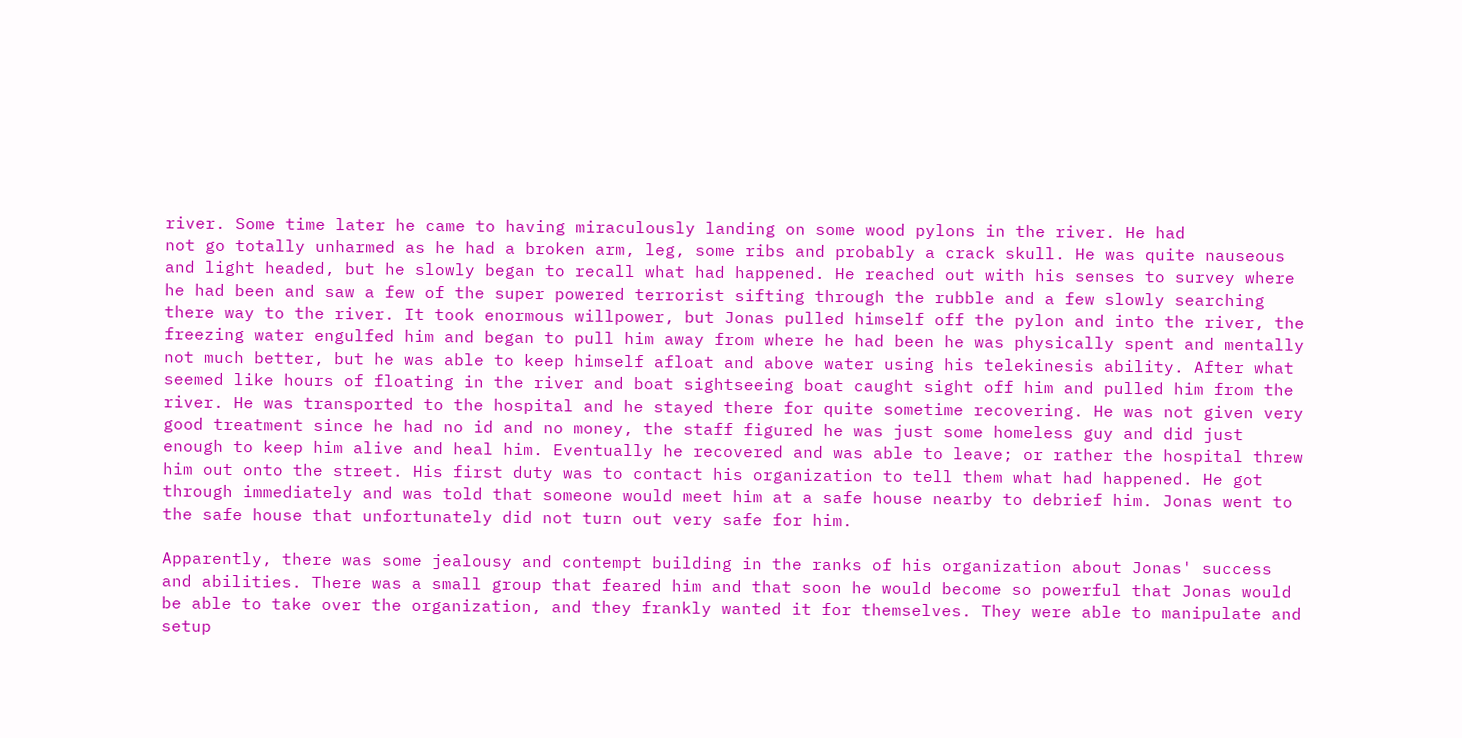river. Some time later he came to having miraculously landing on some wood pylons in the river. He had
not go totally unharmed as he had a broken arm, leg, some ribs and probably a crack skull. He was quite nauseous
and light headed, but he slowly began to recall what had happened. He reached out with his senses to survey where
he had been and saw a few of the super powered terrorist sifting through the rubble and a few slowly searching
there way to the river. It took enormous willpower, but Jonas pulled himself off the pylon and into the river, the
freezing water engulfed him and began to pull him away from where he had been he was physically spent and mentally
not much better, but he was able to keep himself afloat and above water using his telekinesis ability. After what
seemed like hours of floating in the river and boat sightseeing boat caught sight off him and pulled him from the
river. He was transported to the hospital and he stayed there for quite sometime recovering. He was not given very
good treatment since he had no id and no money, the staff figured he was just some homeless guy and did just
enough to keep him alive and heal him. Eventually he recovered and was able to leave; or rather the hospital threw
him out onto the street. His first duty was to contact his organization to tell them what had happened. He got
through immediately and was told that someone would meet him at a safe house nearby to debrief him. Jonas went to
the safe house that unfortunately did not turn out very safe for him.

Apparently, there was some jealousy and contempt building in the ranks of his organization about Jonas' success
and abilities. There was a small group that feared him and that soon he would become so powerful that Jonas would
be able to take over the organization, and they frankly wanted it for themselves. They were able to manipulate and
setup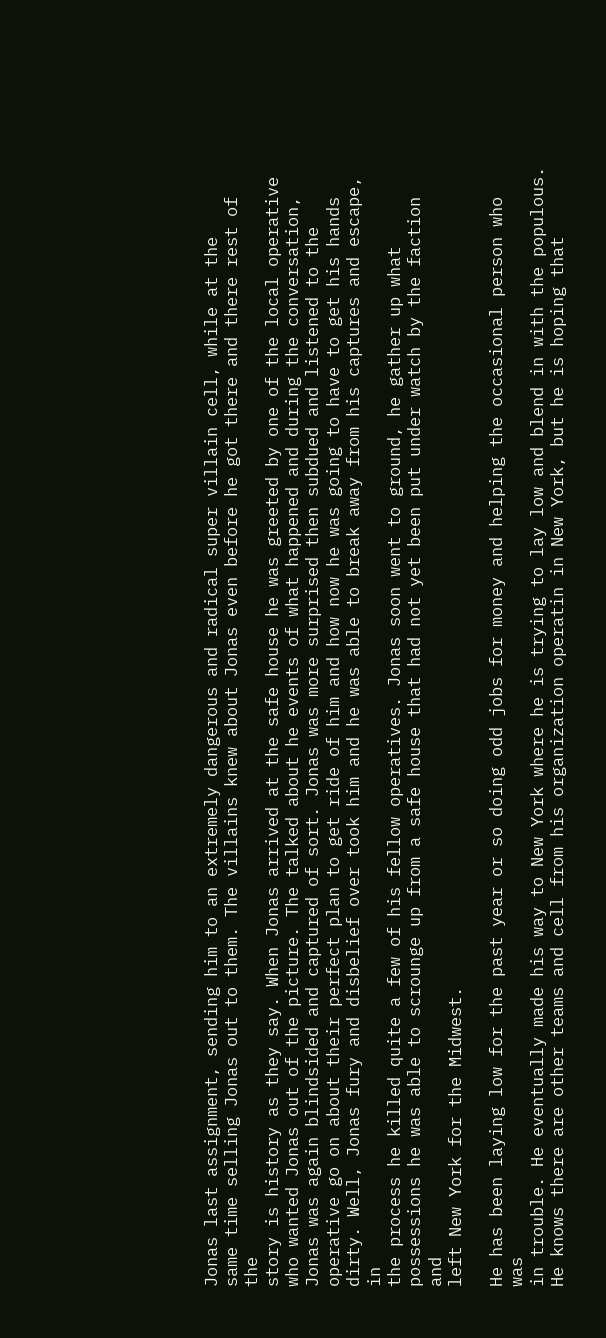Jonas last assignment, sending him to an extremely dangerous and radical super villain cell, while at the
same time selling Jonas out to them. The villains knew about Jonas even before he got there and there rest of the
story is history as they say. When Jonas arrived at the safe house he was greeted by one of the local operative
who wanted Jonas out of the picture. The talked about he events of what happened and during the conversation,
Jonas was again blindsided and captured of sort. Jonas was more surprised then subdued and listened to the
operative go on about their perfect plan to get ride of him and how now he was going to have to get his hands
dirty. Well, Jonas fury and disbelief over took him and he was able to break away from his captures and escape, in
the process he killed quite a few of his fellow operatives. Jonas soon went to ground, he gather up what
possessions he was able to scrounge up from a safe house that had not yet been put under watch by the faction and
left New York for the Midwest.

He has been laying low for the past year or so doing odd jobs for money and helping the occasional person who was
in trouble. He eventually made his way to New York where he is trying to lay low and blend in with the populous.
He knows there are other teams and cell from his organization operatin in New York, but he is hoping that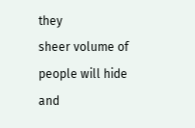they
sheer volume of people will hide and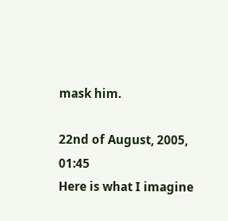mask him.

22nd of August, 2005, 01:45
Here is what I imagine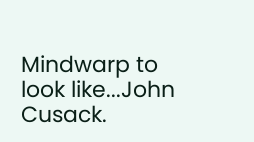Mindwarp to look like...John Cusack.